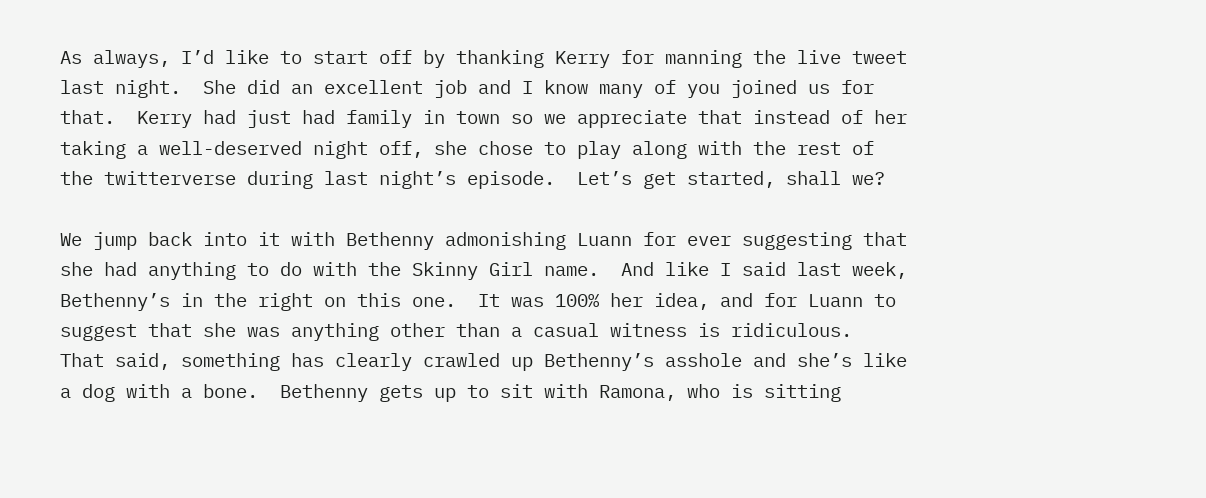As always, I’d like to start off by thanking Kerry for manning the live tweet last night.  She did an excellent job and I know many of you joined us for that.  Kerry had just had family in town so we appreciate that instead of her taking a well-deserved night off, she chose to play along with the rest of the twitterverse during last night’s episode.  Let’s get started, shall we?

We jump back into it with Bethenny admonishing Luann for ever suggesting that she had anything to do with the Skinny Girl name.  And like I said last week, Bethenny’s in the right on this one.  It was 100% her idea, and for Luann to suggest that she was anything other than a casual witness is ridiculous.  That said, something has clearly crawled up Bethenny’s asshole and she’s like a dog with a bone.  Bethenny gets up to sit with Ramona, who is sitting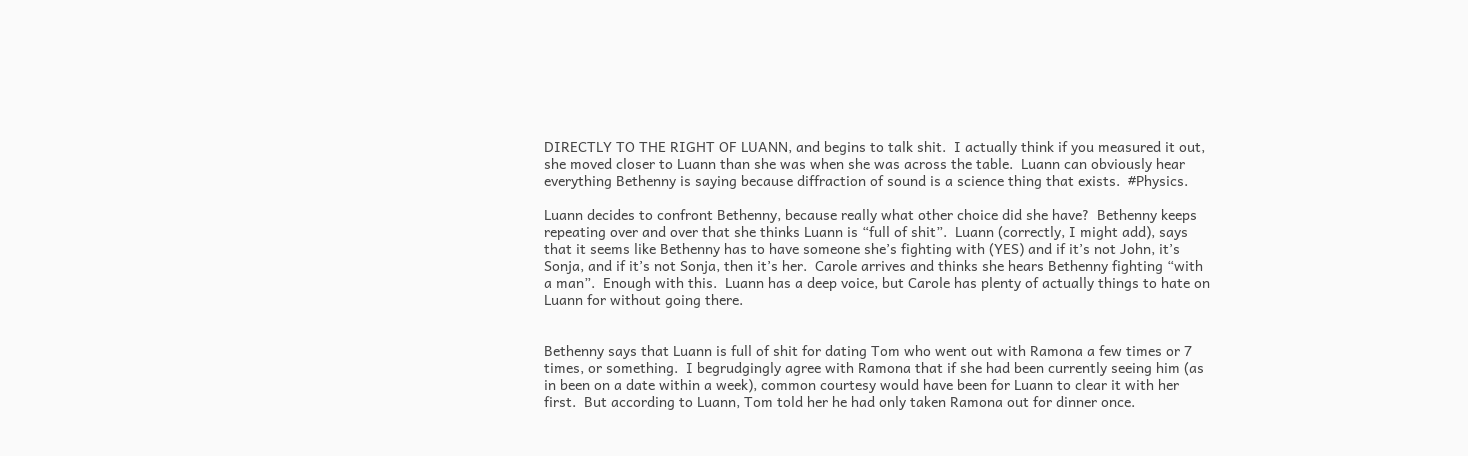DIRECTLY TO THE RIGHT OF LUANN, and begins to talk shit.  I actually think if you measured it out, she moved closer to Luann than she was when she was across the table.  Luann can obviously hear everything Bethenny is saying because diffraction of sound is a science thing that exists.  #Physics.

Luann decides to confront Bethenny, because really what other choice did she have?  Bethenny keeps repeating over and over that she thinks Luann is “full of shit”.  Luann (correctly, I might add), says that it seems like Bethenny has to have someone she’s fighting with (YES) and if it’s not John, it’s Sonja, and if it’s not Sonja, then it’s her.  Carole arrives and thinks she hears Bethenny fighting “with a man”.  Enough with this.  Luann has a deep voice, but Carole has plenty of actually things to hate on Luann for without going there.


Bethenny says that Luann is full of shit for dating Tom who went out with Ramona a few times or 7 times, or something.  I begrudgingly agree with Ramona that if she had been currently seeing him (as in been on a date within a week), common courtesy would have been for Luann to clear it with her first.  But according to Luann, Tom told her he had only taken Ramona out for dinner once.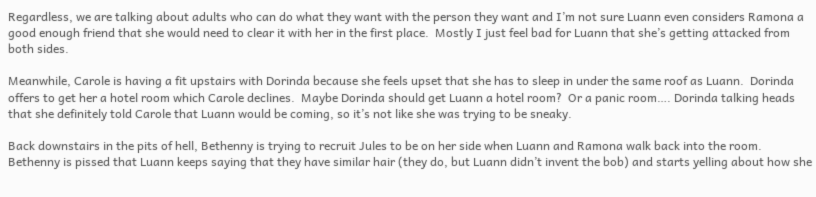Regardless, we are talking about adults who can do what they want with the person they want and I’m not sure Luann even considers Ramona a good enough friend that she would need to clear it with her in the first place.  Mostly I just feel bad for Luann that she’s getting attacked from both sides.

Meanwhile, Carole is having a fit upstairs with Dorinda because she feels upset that she has to sleep in under the same roof as Luann.  Dorinda offers to get her a hotel room which Carole declines.  Maybe Dorinda should get Luann a hotel room?  Or a panic room…. Dorinda talking heads that she definitely told Carole that Luann would be coming, so it’s not like she was trying to be sneaky.

Back downstairs in the pits of hell, Bethenny is trying to recruit Jules to be on her side when Luann and Ramona walk back into the room.  Bethenny is pissed that Luann keeps saying that they have similar hair (they do, but Luann didn’t invent the bob) and starts yelling about how she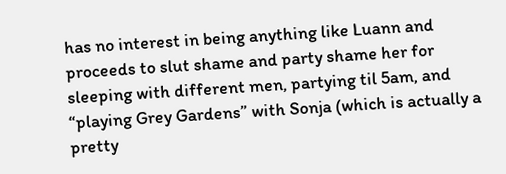has no interest in being anything like Luann and proceeds to slut shame and party shame her for sleeping with different men, partying til 5am, and “playing Grey Gardens” with Sonja (which is actually a pretty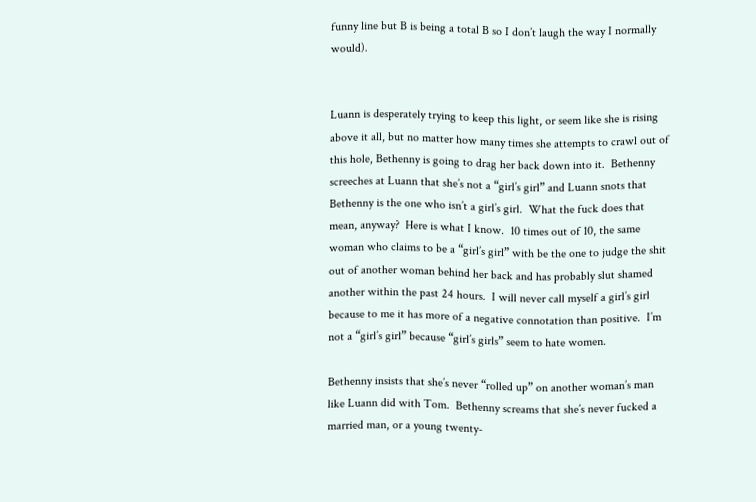funny line but B is being a total B so I don’t laugh the way I normally would).


Luann is desperately trying to keep this light, or seem like she is rising above it all, but no matter how many times she attempts to crawl out of this hole, Bethenny is going to drag her back down into it.  Bethenny screeches at Luann that she’s not a “girl’s girl” and Luann snots that Bethenny is the one who isn’t a girl’s girl.  What the fuck does that mean, anyway?  Here is what I know.  10 times out of 10, the same woman who claims to be a “girl’s girl” with be the one to judge the shit out of another woman behind her back and has probably slut shamed another within the past 24 hours.  I will never call myself a girl’s girl because to me it has more of a negative connotation than positive.  I’m not a “girl’s girl” because “girl’s girls” seem to hate women.

Bethenny insists that she’s never “rolled up” on another woman’s man like Luann did with Tom.  Bethenny screams that she’s never fucked a married man, or a young twenty-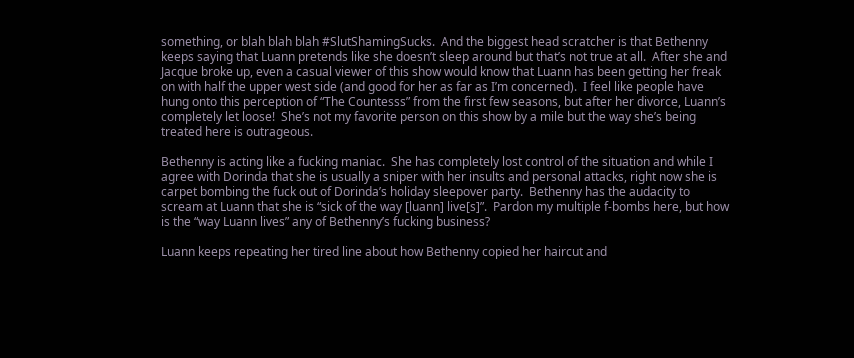something, or blah blah blah #SlutShamingSucks.  And the biggest head scratcher is that Bethenny keeps saying that Luann pretends like she doesn’t sleep around but that’s not true at all.  After she and Jacque broke up, even a casual viewer of this show would know that Luann has been getting her freak on with half the upper west side (and good for her as far as I’m concerned).  I feel like people have hung onto this perception of “The Countesss” from the first few seasons, but after her divorce, Luann’s completely let loose!  She’s not my favorite person on this show by a mile but the way she’s being treated here is outrageous.

Bethenny is acting like a fucking maniac.  She has completely lost control of the situation and while I agree with Dorinda that she is usually a sniper with her insults and personal attacks, right now she is carpet bombing the fuck out of Dorinda’s holiday sleepover party.  Bethenny has the audacity to scream at Luann that she is “sick of the way [luann] live[s]”.  Pardon my multiple f-bombs here, but how is the “way Luann lives” any of Bethenny’s fucking business?

Luann keeps repeating her tired line about how Bethenny copied her haircut and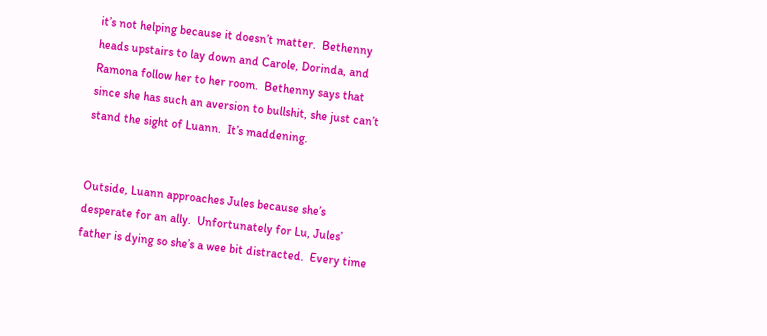it’s not helping because it doesn’t matter.  Bethenny heads upstairs to lay down and Carole, Dorinda, and Ramona follow her to her room.  Bethenny says that since she has such an aversion to bullshit, she just can’t stand the sight of Luann.  It’s maddening.


Outside, Luann approaches Jules because she’s desperate for an ally.  Unfortunately for Lu, Jules’ father is dying so she’s a wee bit distracted.  Every time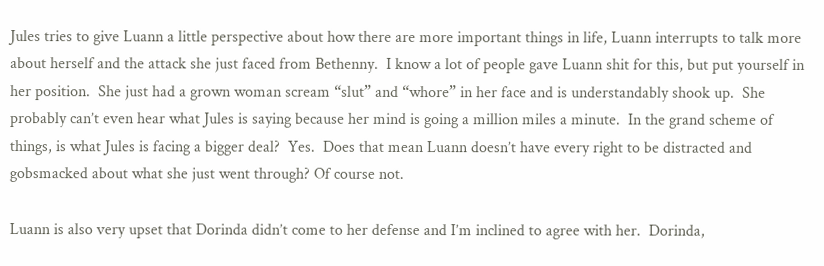Jules tries to give Luann a little perspective about how there are more important things in life, Luann interrupts to talk more about herself and the attack she just faced from Bethenny.  I know a lot of people gave Luann shit for this, but put yourself in her position.  She just had a grown woman scream “slut” and “whore” in her face and is understandably shook up.  She probably can’t even hear what Jules is saying because her mind is going a million miles a minute.  In the grand scheme of things, is what Jules is facing a bigger deal?  Yes.  Does that mean Luann doesn’t have every right to be distracted and gobsmacked about what she just went through? Of course not.

Luann is also very upset that Dorinda didn’t come to her defense and I’m inclined to agree with her.  Dorinda,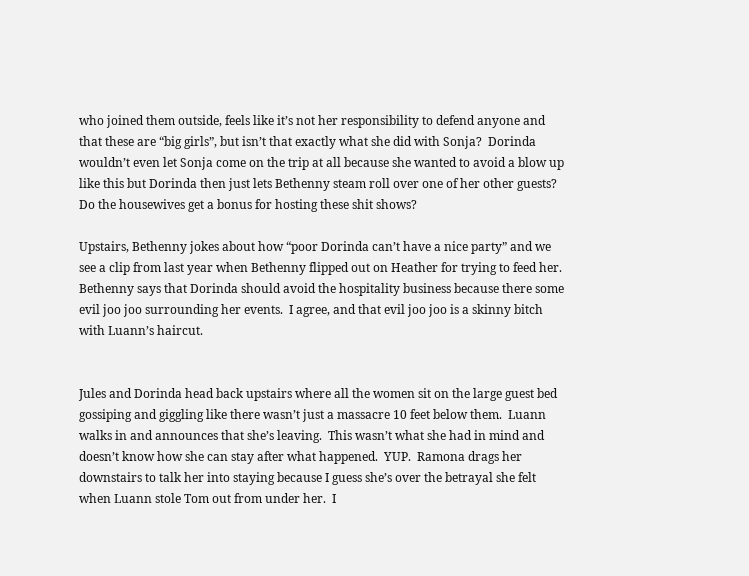who joined them outside, feels like it’s not her responsibility to defend anyone and that these are “big girls”, but isn’t that exactly what she did with Sonja?  Dorinda wouldn’t even let Sonja come on the trip at all because she wanted to avoid a blow up like this but Dorinda then just lets Bethenny steam roll over one of her other guests?  Do the housewives get a bonus for hosting these shit shows?

Upstairs, Bethenny jokes about how “poor Dorinda can’t have a nice party” and we see a clip from last year when Bethenny flipped out on Heather for trying to feed her.  Bethenny says that Dorinda should avoid the hospitality business because there some evil joo joo surrounding her events.  I agree, and that evil joo joo is a skinny bitch with Luann’s haircut.


Jules and Dorinda head back upstairs where all the women sit on the large guest bed gossiping and giggling like there wasn’t just a massacre 10 feet below them.  Luann walks in and announces that she’s leaving.  This wasn’t what she had in mind and doesn’t know how she can stay after what happened.  YUP.  Ramona drags her downstairs to talk her into staying because I guess she’s over the betrayal she felt when Luann stole Tom out from under her.  I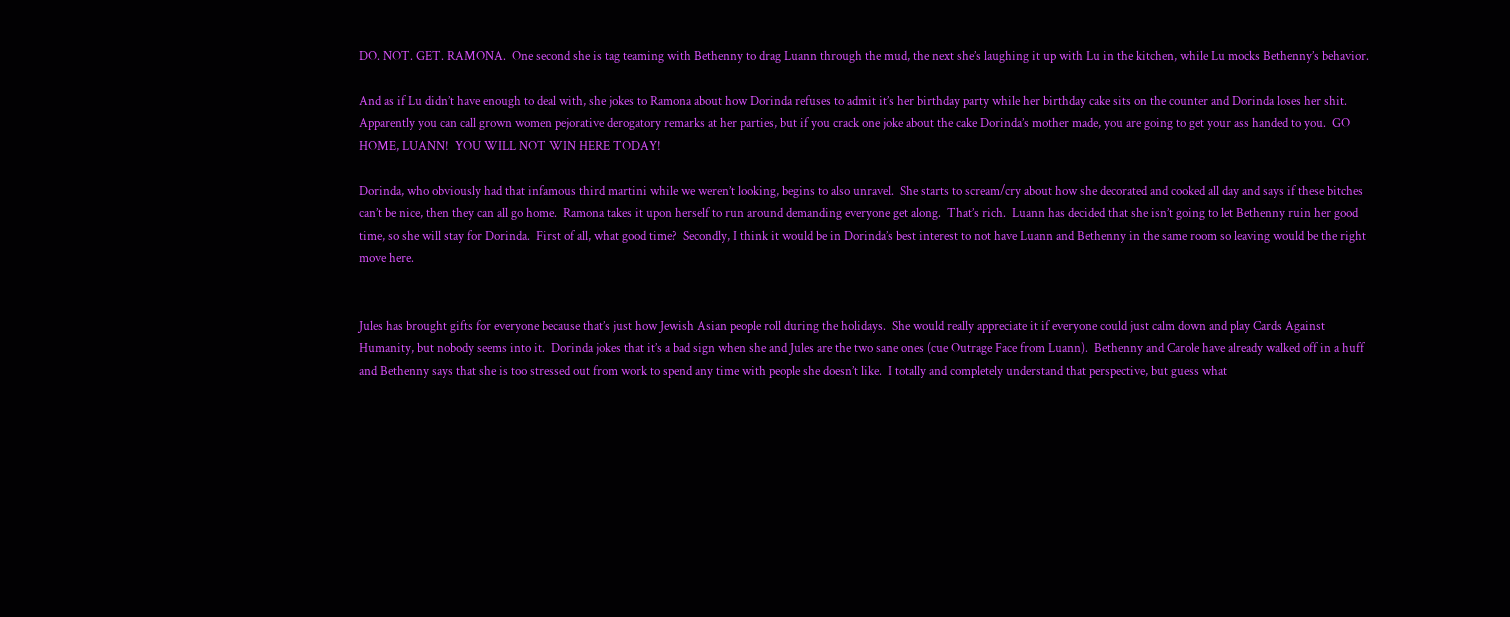DO. NOT. GET. RAMONA.  One second she is tag teaming with Bethenny to drag Luann through the mud, the next she’s laughing it up with Lu in the kitchen, while Lu mocks Bethenny’s behavior.

And as if Lu didn’t have enough to deal with, she jokes to Ramona about how Dorinda refuses to admit it’s her birthday party while her birthday cake sits on the counter and Dorinda loses her shit.  Apparently you can call grown women pejorative derogatory remarks at her parties, but if you crack one joke about the cake Dorinda’s mother made, you are going to get your ass handed to you.  GO HOME, LUANN!  YOU WILL NOT WIN HERE TODAY!

Dorinda, who obviously had that infamous third martini while we weren’t looking, begins to also unravel.  She starts to scream/cry about how she decorated and cooked all day and says if these bitches can’t be nice, then they can all go home.  Ramona takes it upon herself to run around demanding everyone get along.  That’s rich.  Luann has decided that she isn’t going to let Bethenny ruin her good time, so she will stay for Dorinda.  First of all, what good time?  Secondly, I think it would be in Dorinda’s best interest to not have Luann and Bethenny in the same room so leaving would be the right move here.


Jules has brought gifts for everyone because that’s just how Jewish Asian people roll during the holidays.  She would really appreciate it if everyone could just calm down and play Cards Against Humanity, but nobody seems into it.  Dorinda jokes that it’s a bad sign when she and Jules are the two sane ones (cue Outrage Face from Luann).  Bethenny and Carole have already walked off in a huff and Bethenny says that she is too stressed out from work to spend any time with people she doesn’t like.  I totally and completely understand that perspective, but guess what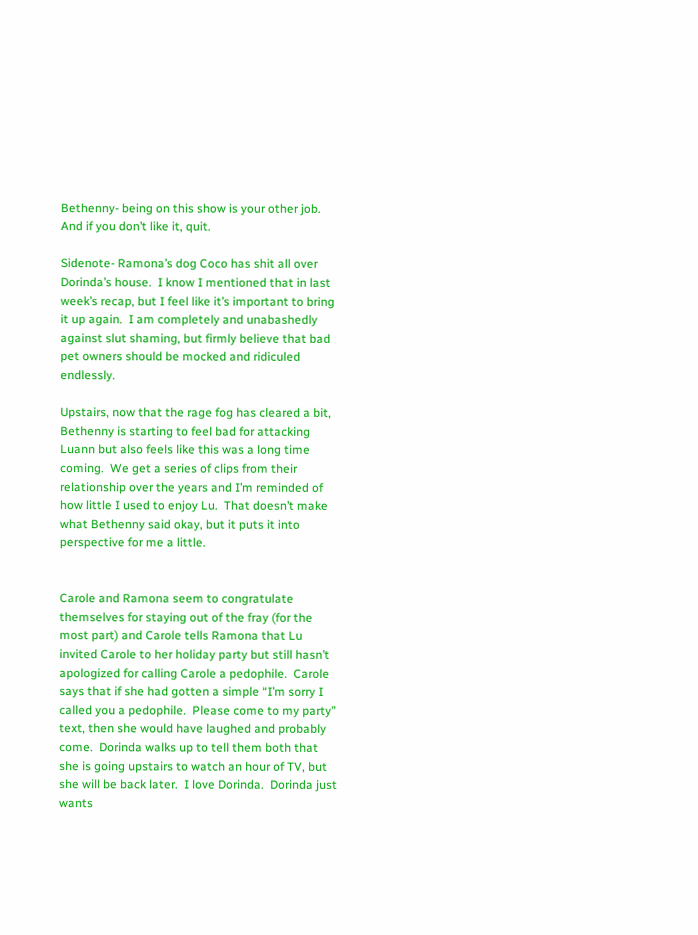Bethenny- being on this show is your other job.  And if you don’t like it, quit.

Sidenote- Ramona’s dog Coco has shit all over Dorinda’s house.  I know I mentioned that in last week’s recap, but I feel like it’s important to bring it up again.  I am completely and unabashedly against slut shaming, but firmly believe that bad pet owners should be mocked and ridiculed endlessly.

Upstairs, now that the rage fog has cleared a bit, Bethenny is starting to feel bad for attacking Luann but also feels like this was a long time coming.  We get a series of clips from their relationship over the years and I’m reminded of how little I used to enjoy Lu.  That doesn’t make what Bethenny said okay, but it puts it into perspective for me a little.


Carole and Ramona seem to congratulate themselves for staying out of the fray (for the most part) and Carole tells Ramona that Lu invited Carole to her holiday party but still hasn’t apologized for calling Carole a pedophile.  Carole says that if she had gotten a simple “I’m sorry I called you a pedophile.  Please come to my party” text, then she would have laughed and probably come.  Dorinda walks up to tell them both that she is going upstairs to watch an hour of TV, but she will be back later.  I love Dorinda.  Dorinda just wants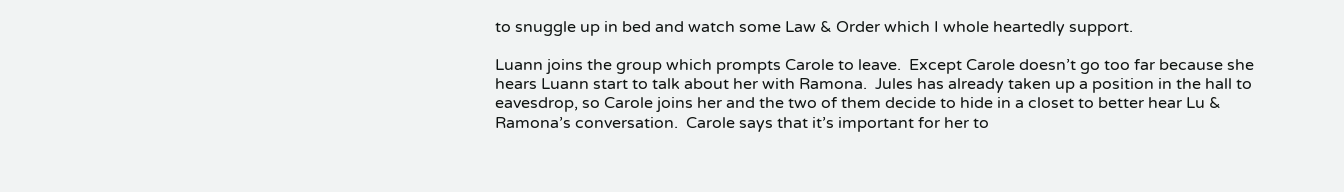to snuggle up in bed and watch some Law & Order which I whole heartedly support.

Luann joins the group which prompts Carole to leave.  Except Carole doesn’t go too far because she hears Luann start to talk about her with Ramona.  Jules has already taken up a position in the hall to eavesdrop, so Carole joins her and the two of them decide to hide in a closet to better hear Lu & Ramona’s conversation.  Carole says that it’s important for her to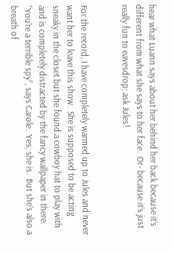hear what Luann says about her behind her back because it’s different from what she says to her face.  Or- because it’s just really fun to eavesdrop; ask Jules!


For the record, I have completely warmed up to Jules and never want her to leave this show.  She is supposed to be acting sneaky in the closet but she found a cowboy hat to play with and is completely distracted by the fancy wallpaper in there.  “You’re a terrible spy”, says Carole.  Yes, she is.  But she’s also a breath of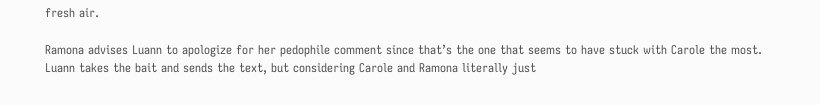fresh air.

Ramona advises Luann to apologize for her pedophile comment since that’s the one that seems to have stuck with Carole the most.  Luann takes the bait and sends the text, but considering Carole and Ramona literally just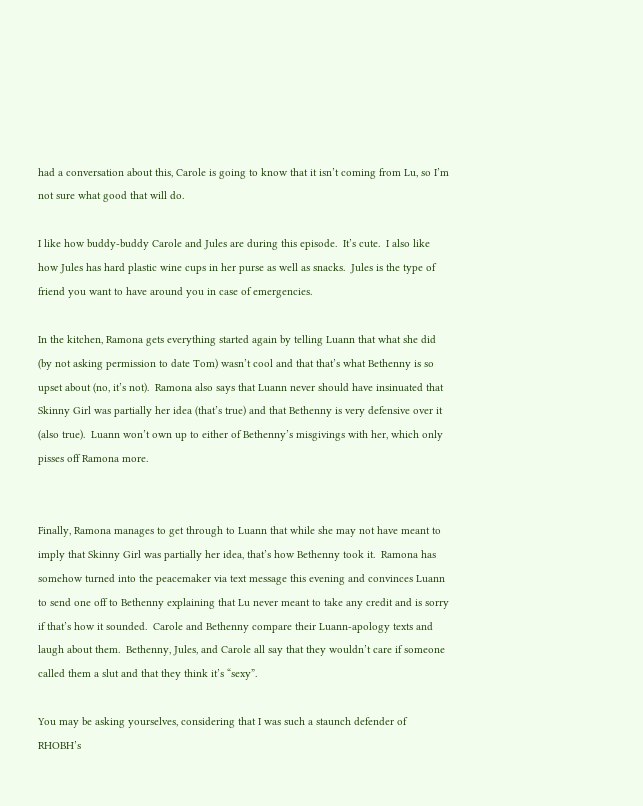had a conversation about this, Carole is going to know that it isn’t coming from Lu, so I’m not sure what good that will do.

I like how buddy-buddy Carole and Jules are during this episode.  It’s cute.  I also like how Jules has hard plastic wine cups in her purse as well as snacks.  Jules is the type of friend you want to have around you in case of emergencies.

In the kitchen, Ramona gets everything started again by telling Luann that what she did (by not asking permission to date Tom) wasn’t cool and that that’s what Bethenny is so upset about (no, it’s not).  Ramona also says that Luann never should have insinuated that Skinny Girl was partially her idea (that’s true) and that Bethenny is very defensive over it (also true).  Luann won’t own up to either of Bethenny’s misgivings with her, which only pisses off Ramona more.


Finally, Ramona manages to get through to Luann that while she may not have meant to imply that Skinny Girl was partially her idea, that’s how Bethenny took it.  Ramona has somehow turned into the peacemaker via text message this evening and convinces Luann to send one off to Bethenny explaining that Lu never meant to take any credit and is sorry if that’s how it sounded.  Carole and Bethenny compare their Luann-apology texts and laugh about them.  Bethenny, Jules, and Carole all say that they wouldn’t care if someone called them a slut and that they think it’s “sexy”.

You may be asking yourselves, considering that I was such a staunch defender of RHOBH’s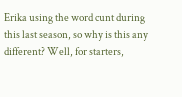Erika using the word cunt during this last season, so why is this any different? Well, for starters,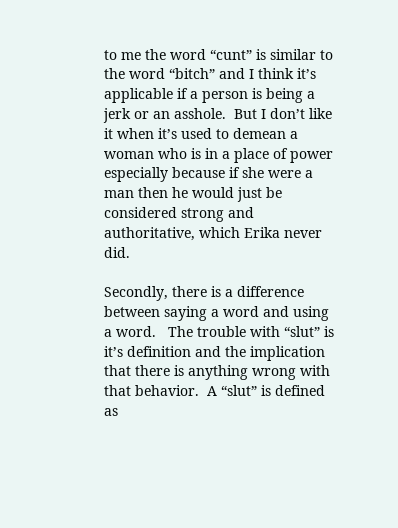to me the word “cunt” is similar to the word “bitch” and I think it’s applicable if a person is being a jerk or an asshole.  But I don’t like it when it’s used to demean a woman who is in a place of power especially because if she were a man then he would just be considered strong and authoritative, which Erika never did.

Secondly, there is a difference between saying a word and using a word.   The trouble with “slut” is it’s definition and the implication that there is anything wrong with that behavior.  A “slut” is defined as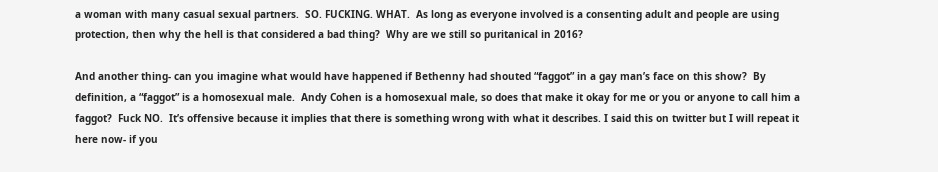a woman with many casual sexual partners.  SO. FUCKING. WHAT.  As long as everyone involved is a consenting adult and people are using protection, then why the hell is that considered a bad thing?  Why are we still so puritanical in 2016?

And another thing- can you imagine what would have happened if Bethenny had shouted “faggot” in a gay man’s face on this show?  By definition, a “faggot” is a homosexual male.  Andy Cohen is a homosexual male, so does that make it okay for me or you or anyone to call him a faggot?  Fuck NO.  It’s offensive because it implies that there is something wrong with what it describes. I said this on twitter but I will repeat it here now- if you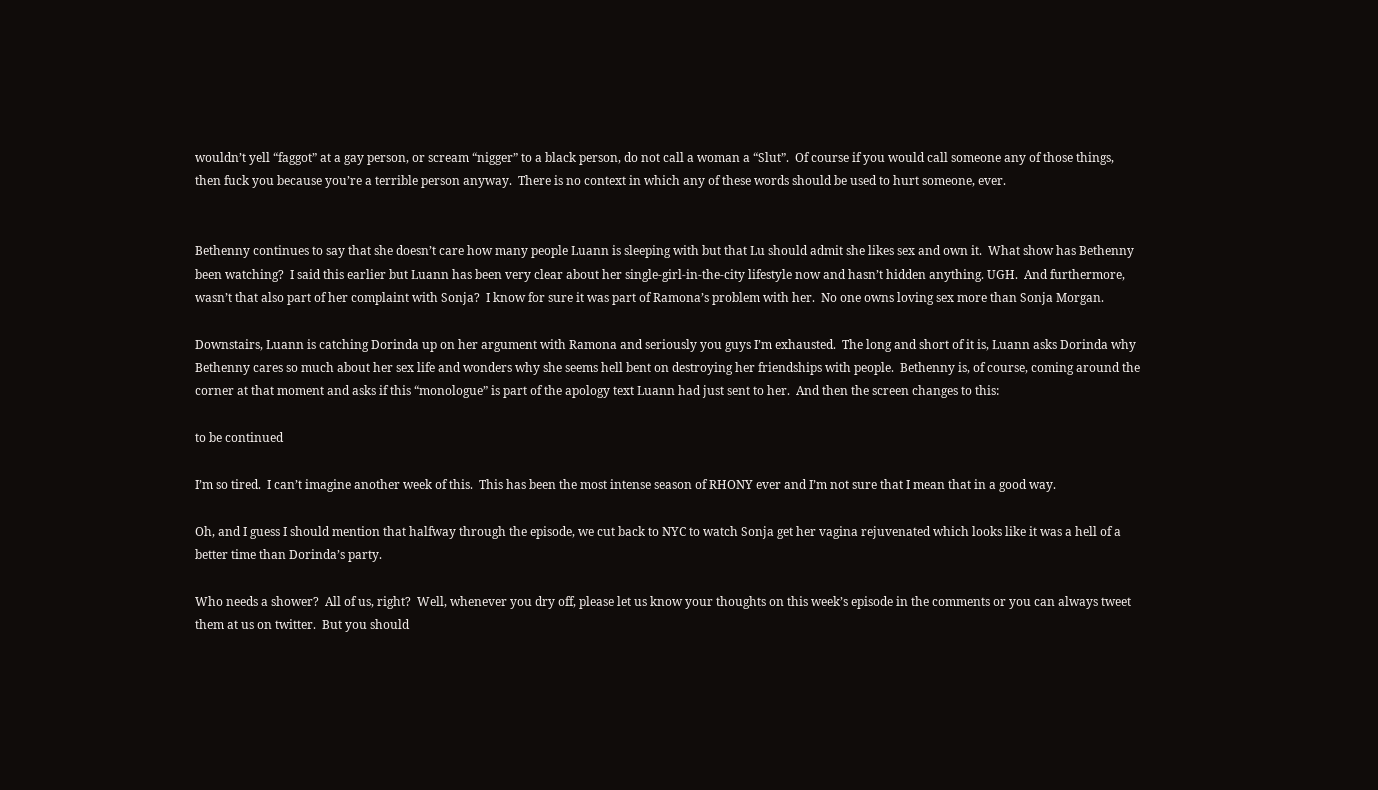wouldn’t yell “faggot” at a gay person, or scream “nigger” to a black person, do not call a woman a “Slut”.  Of course if you would call someone any of those things, then fuck you because you’re a terrible person anyway.  There is no context in which any of these words should be used to hurt someone, ever.


Bethenny continues to say that she doesn’t care how many people Luann is sleeping with but that Lu should admit she likes sex and own it.  What show has Bethenny been watching?  I said this earlier but Luann has been very clear about her single-girl-in-the-city lifestyle now and hasn’t hidden anything. UGH.  And furthermore, wasn’t that also part of her complaint with Sonja?  I know for sure it was part of Ramona’s problem with her.  No one owns loving sex more than Sonja Morgan.

Downstairs, Luann is catching Dorinda up on her argument with Ramona and seriously you guys I’m exhausted.  The long and short of it is, Luann asks Dorinda why Bethenny cares so much about her sex life and wonders why she seems hell bent on destroying her friendships with people.  Bethenny is, of course, coming around the corner at that moment and asks if this “monologue” is part of the apology text Luann had just sent to her.  And then the screen changes to this:

to be continued

I’m so tired.  I can’t imagine another week of this.  This has been the most intense season of RHONY ever and I’m not sure that I mean that in a good way.

Oh, and I guess I should mention that halfway through the episode, we cut back to NYC to watch Sonja get her vagina rejuvenated which looks like it was a hell of a better time than Dorinda’s party.

Who needs a shower?  All of us, right?  Well, whenever you dry off, please let us know your thoughts on this week’s episode in the comments or you can always tweet them at us on twitter.  But you should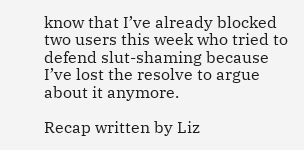know that I’ve already blocked two users this week who tried to defend slut-shaming because I’ve lost the resolve to argue about it anymore.

Recap written by Liz